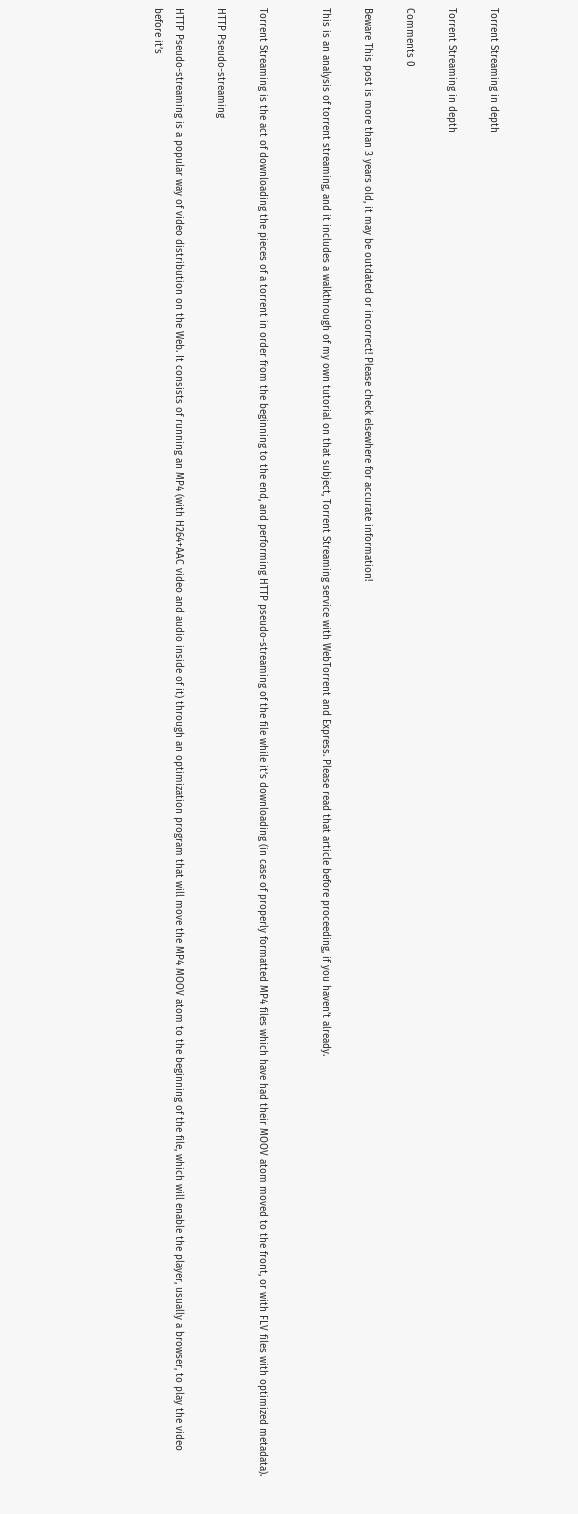Torrent Streaming in depth

Torrent Streaming in depth

Comments 0

Beware This post is more than 3 years old, it may be outdated or incorrect! Please check elsewhere for accurate information!

This is an analysis of torrent streaming, and it includes a walkthrough of my own tutorial on that subject, Torrent Streaming service with WebTorrent and Express. Please read that article before proceeding, if you haven’t already.


Torrent Streaming is the act of downloading the pieces of a torrent in order from the beginning to the end, and performing HTTP pseudo-streaming of the file while it’s downloading (in case of properly formatted MP4 files which have had their MOOV atom moved to the front, or with FLV files with optimized metadata).

HTTP Pseudo-streaming

HTTP Pseudo-streaming is a popular way of video distribution on the Web. It consists of running an MP4 (with H264+AAC video and audio inside of it) through an optimization program that will move the MP4 MOOV atom to the beginning of the file, which will enable the player, usually a browser, to play the video before it’s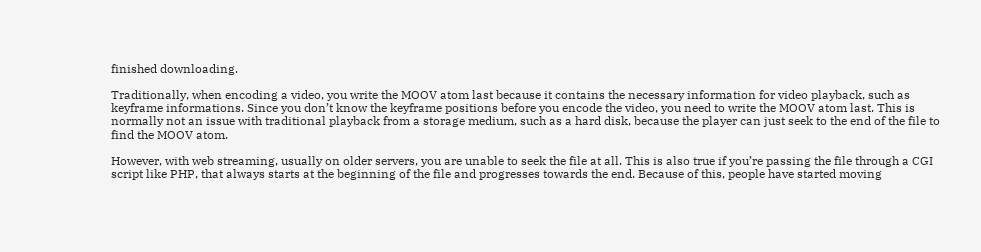finished downloading.

Traditionally, when encoding a video, you write the MOOV atom last because it contains the necessary information for video playback, such as keyframe informations. Since you don’t know the keyframe positions before you encode the video, you need to write the MOOV atom last. This is normally not an issue with traditional playback from a storage medium, such as a hard disk, because the player can just seek to the end of the file to find the MOOV atom.

However, with web streaming, usually on older servers, you are unable to seek the file at all. This is also true if you’re passing the file through a CGI script like PHP, that always starts at the beginning of the file and progresses towards the end. Because of this, people have started moving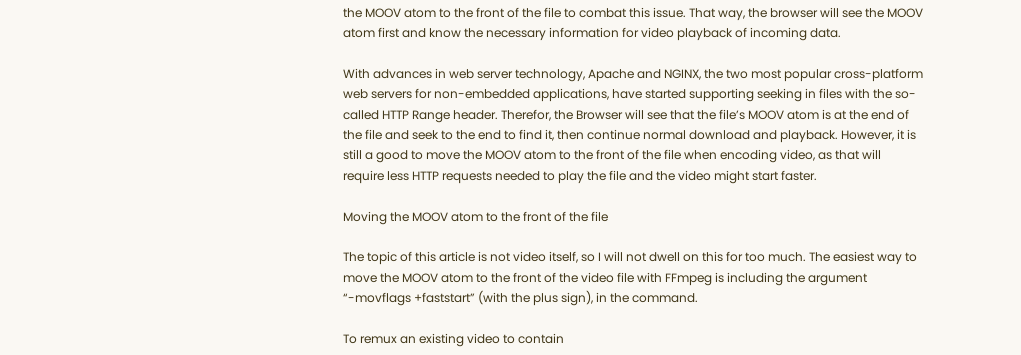the MOOV atom to the front of the file to combat this issue. That way, the browser will see the MOOV atom first and know the necessary information for video playback of incoming data.

With advances in web server technology, Apache and NGINX, the two most popular cross-platform web servers for non-embedded applications, have started supporting seeking in files with the so-called HTTP Range header. Therefor, the Browser will see that the file’s MOOV atom is at the end of the file and seek to the end to find it, then continue normal download and playback. However, it is still a good to move the MOOV atom to the front of the file when encoding video, as that will require less HTTP requests needed to play the file and the video might start faster.

Moving the MOOV atom to the front of the file

The topic of this article is not video itself, so I will not dwell on this for too much. The easiest way to move the MOOV atom to the front of the video file with FFmpeg is including the argument “-movflags +faststart” (with the plus sign), in the command.

To remux an existing video to contain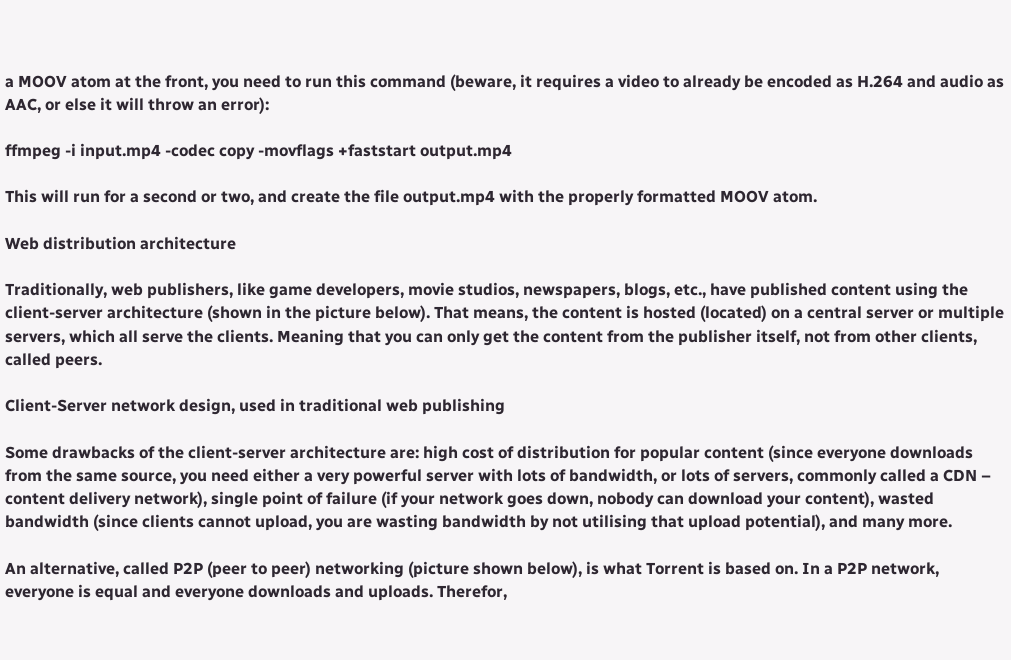a MOOV atom at the front, you need to run this command (beware, it requires a video to already be encoded as H.264 and audio as AAC, or else it will throw an error):

ffmpeg -i input.mp4 -codec copy -movflags +faststart output.mp4

This will run for a second or two, and create the file output.mp4 with the properly formatted MOOV atom.

Web distribution architecture

Traditionally, web publishers, like game developers, movie studios, newspapers, blogs, etc., have published content using the client-server architecture (shown in the picture below). That means, the content is hosted (located) on a central server or multiple servers, which all serve the clients. Meaning that you can only get the content from the publisher itself, not from other clients, called peers.

Client-Server network design, used in traditional web publishing

Some drawbacks of the client-server architecture are: high cost of distribution for popular content (since everyone downloads from the same source, you need either a very powerful server with lots of bandwidth, or lots of servers, commonly called a CDN – content delivery network), single point of failure (if your network goes down, nobody can download your content), wasted bandwidth (since clients cannot upload, you are wasting bandwidth by not utilising that upload potential), and many more.

An alternative, called P2P (peer to peer) networking (picture shown below), is what Torrent is based on. In a P2P network, everyone is equal and everyone downloads and uploads. Therefor,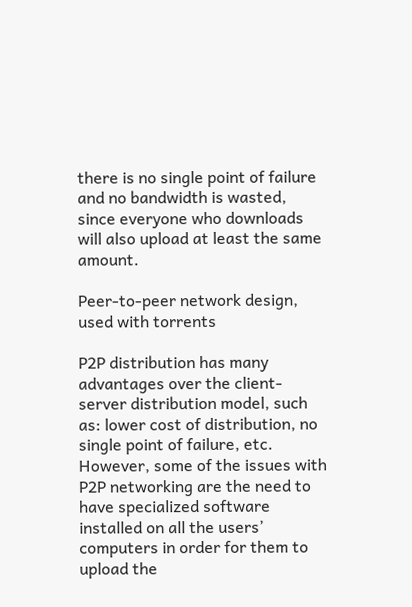there is no single point of failure and no bandwidth is wasted, since everyone who downloads will also upload at least the same amount.

Peer-to-peer network design, used with torrents

P2P distribution has many advantages over the client-server distribution model, such as: lower cost of distribution, no single point of failure, etc. However, some of the issues with P2P networking are the need to have specialized software installed on all the users’ computers in order for them to upload the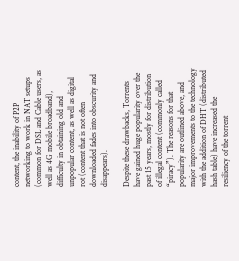content, the inability of P2P networking to work in NAT setups (common for DSL and Cable users, as well as 4G mobile broadband), difficulty in obtaining old and unpopular content, as well as digital rot (content that is not often downloaded fades into obscurity and disappears).

Despite these drawbacks, Torrents have gained huge popularity over the past 15 years, mostly for distribution of illegal content (commonly called “piracy”). The reasons for that popularity are outlined above, and major improvements to the technology with the addition of DHT (distributed hash table) have increased the resiliency of the torrent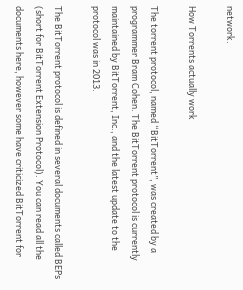network.

How Torrents actually work

The torrent protocol, named “BitTorrent”, was created by a programmer Bram Cohen. The BitTorrent protocol is currently maintained by BitTorrent, Inc., and the latest update to the protocol was in 2013.

The BitTorrent protocol is defined in several documents called BEPs (short for BitTorrent Extension Protocol). You can read all the documents here, however some have criticized BitTorrent for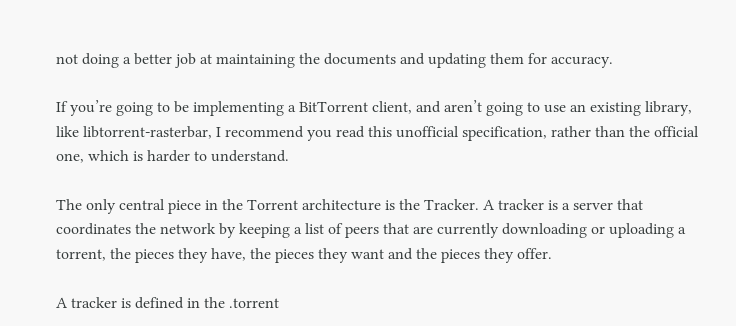not doing a better job at maintaining the documents and updating them for accuracy.

If you’re going to be implementing a BitTorrent client, and aren’t going to use an existing library, like libtorrent-rasterbar, I recommend you read this unofficial specification, rather than the official one, which is harder to understand.

The only central piece in the Torrent architecture is the Tracker. A tracker is a server that coordinates the network by keeping a list of peers that are currently downloading or uploading a torrent, the pieces they have, the pieces they want and the pieces they offer.

A tracker is defined in the .torrent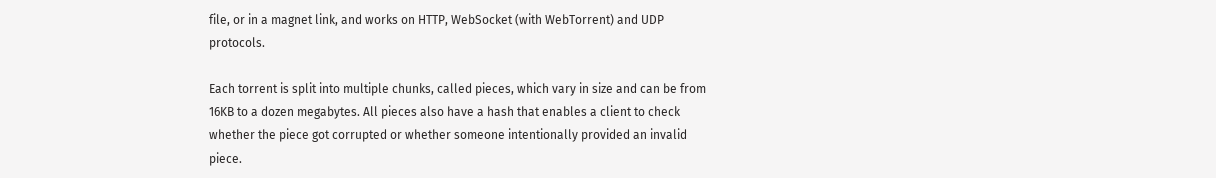file, or in a magnet link, and works on HTTP, WebSocket (with WebTorrent) and UDP protocols.

Each torrent is split into multiple chunks, called pieces, which vary in size and can be from 16KB to a dozen megabytes. All pieces also have a hash that enables a client to check whether the piece got corrupted or whether someone intentionally provided an invalid piece.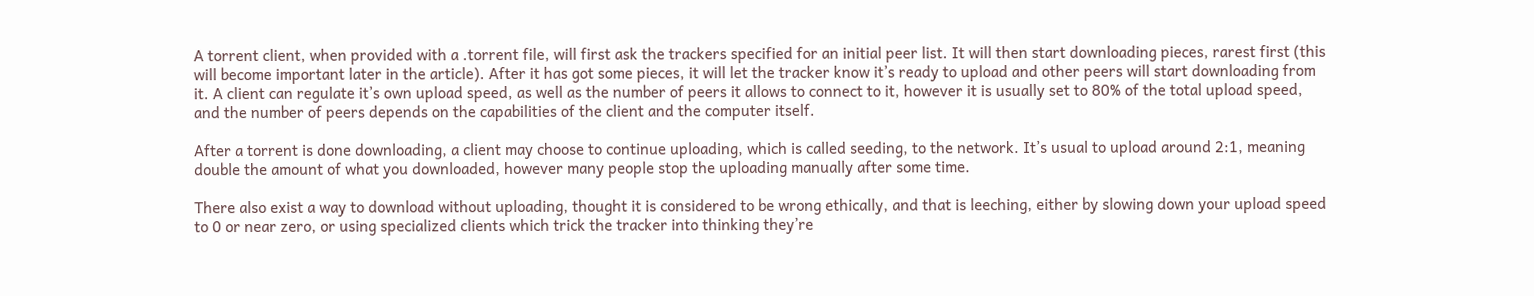A torrent client, when provided with a .torrent file, will first ask the trackers specified for an initial peer list. It will then start downloading pieces, rarest first (this will become important later in the article). After it has got some pieces, it will let the tracker know it’s ready to upload and other peers will start downloading from it. A client can regulate it’s own upload speed, as well as the number of peers it allows to connect to it, however it is usually set to 80% of the total upload speed, and the number of peers depends on the capabilities of the client and the computer itself.

After a torrent is done downloading, a client may choose to continue uploading, which is called seeding, to the network. It’s usual to upload around 2:1, meaning double the amount of what you downloaded, however many people stop the uploading manually after some time.

There also exist a way to download without uploading, thought it is considered to be wrong ethically, and that is leeching, either by slowing down your upload speed to 0 or near zero, or using specialized clients which trick the tracker into thinking they’re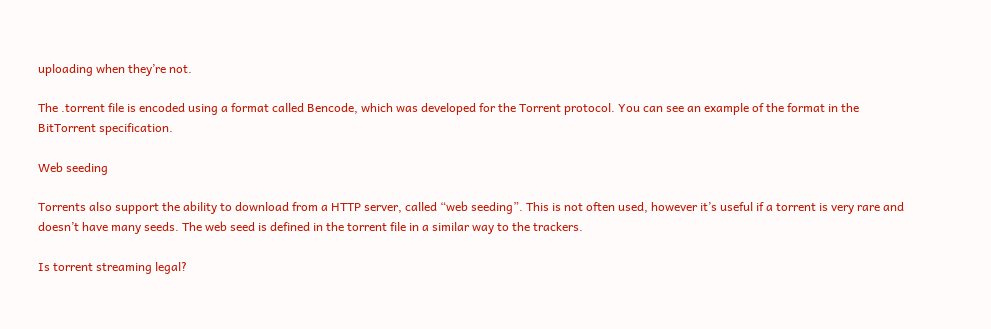uploading when they’re not.

The .torrent file is encoded using a format called Bencode, which was developed for the Torrent protocol. You can see an example of the format in the BitTorrent specification.

Web seeding

Torrents also support the ability to download from a HTTP server, called “web seeding”. This is not often used, however it’s useful if a torrent is very rare and doesn’t have many seeds. The web seed is defined in the torrent file in a similar way to the trackers.

Is torrent streaming legal?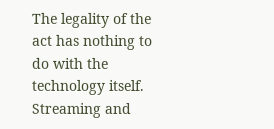The legality of the act has nothing to do with the technology itself. Streaming and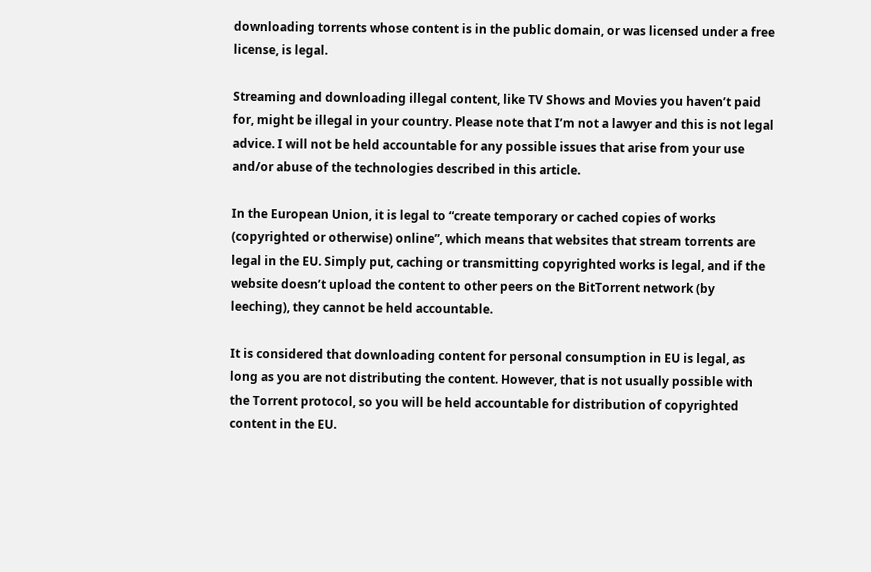downloading torrents whose content is in the public domain, or was licensed under a free license, is legal.

Streaming and downloading illegal content, like TV Shows and Movies you haven’t paid for, might be illegal in your country. Please note that I’m not a lawyer and this is not legal advice. I will not be held accountable for any possible issues that arise from your use and/or abuse of the technologies described in this article.

In the European Union, it is legal to “create temporary or cached copies of works (copyrighted or otherwise) online”, which means that websites that stream torrents are legal in the EU. Simply put, caching or transmitting copyrighted works is legal, and if the website doesn’t upload the content to other peers on the BitTorrent network (by leeching), they cannot be held accountable.

It is considered that downloading content for personal consumption in EU is legal, as long as you are not distributing the content. However, that is not usually possible with the Torrent protocol, so you will be held accountable for distribution of copyrighted content in the EU.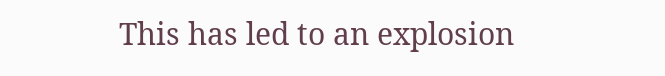This has led to an explosion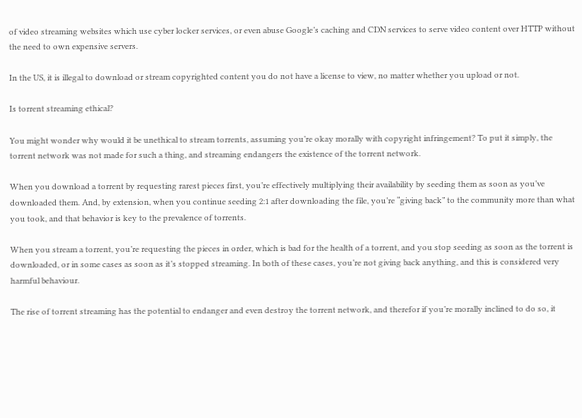of video streaming websites which use cyber locker services, or even abuse Google’s caching and CDN services to serve video content over HTTP without the need to own expensive servers.

In the US, it is illegal to download or stream copyrighted content you do not have a license to view, no matter whether you upload or not.

Is torrent streaming ethical?

You might wonder why would it be unethical to stream torrents, assuming you’re okay morally with copyright infringement? To put it simply, the torrent network was not made for such a thing, and streaming endangers the existence of the torrent network.

When you download a torrent by requesting rarest pieces first, you’re effectively multiplying their availability by seeding them as soon as you’ve downloaded them. And, by extension, when you continue seeding 2:1 after downloading the file, you’re “giving back” to the community more than what you took, and that behavior is key to the prevalence of torrents.

When you stream a torrent, you’re requesting the pieces in order, which is bad for the health of a torrent, and you stop seeding as soon as the torrent is downloaded, or in some cases as soon as it’s stopped streaming. In both of these cases, you’re not giving back anything, and this is considered very harmful behaviour.

The rise of torrent streaming has the potential to endanger and even destroy the torrent network, and therefor if you’re morally inclined to do so, it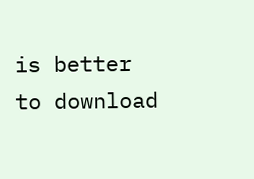is better to download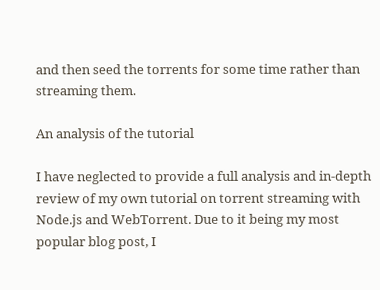and then seed the torrents for some time rather than streaming them.

An analysis of the tutorial

I have neglected to provide a full analysis and in-depth review of my own tutorial on torrent streaming with Node.js and WebTorrent. Due to it being my most popular blog post, I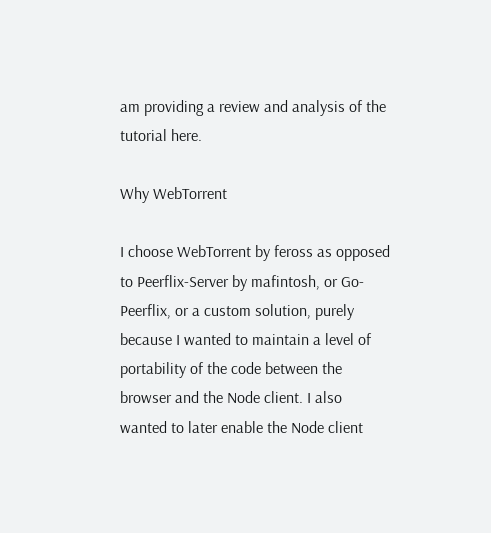am providing a review and analysis of the tutorial here.

Why WebTorrent

I choose WebTorrent by feross as opposed to Peerflix-Server by mafintosh, or Go-Peerflix, or a custom solution, purely because I wanted to maintain a level of portability of the code between the browser and the Node client. I also wanted to later enable the Node client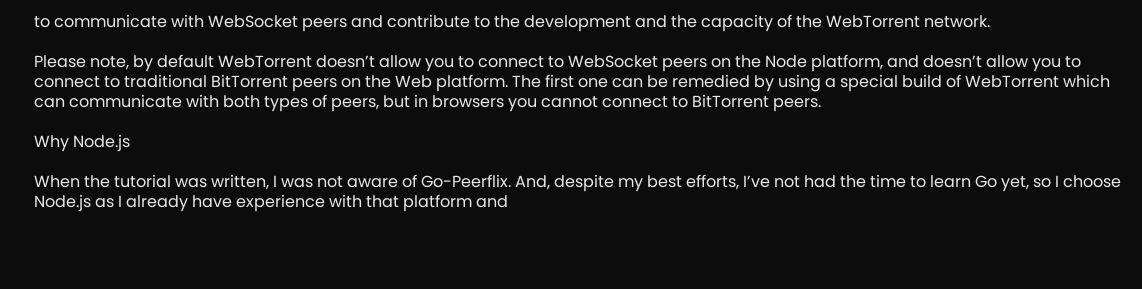to communicate with WebSocket peers and contribute to the development and the capacity of the WebTorrent network.

Please note, by default WebTorrent doesn’t allow you to connect to WebSocket peers on the Node platform, and doesn’t allow you to connect to traditional BitTorrent peers on the Web platform. The first one can be remedied by using a special build of WebTorrent which can communicate with both types of peers, but in browsers you cannot connect to BitTorrent peers.

Why Node.js

When the tutorial was written, I was not aware of Go-Peerflix. And, despite my best efforts, I’ve not had the time to learn Go yet, so I choose Node.js as I already have experience with that platform and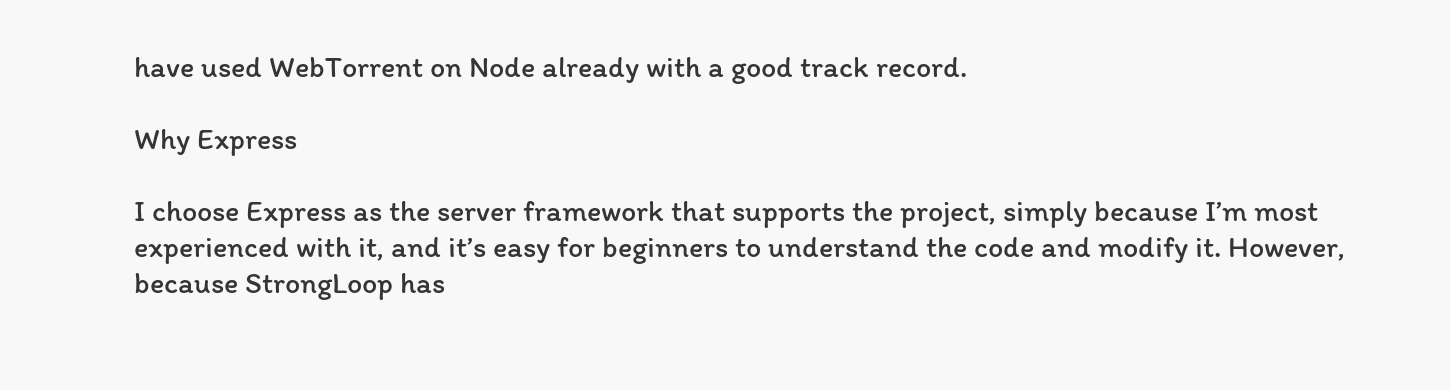have used WebTorrent on Node already with a good track record.

Why Express

I choose Express as the server framework that supports the project, simply because I’m most experienced with it, and it’s easy for beginners to understand the code and modify it. However, because StrongLoop has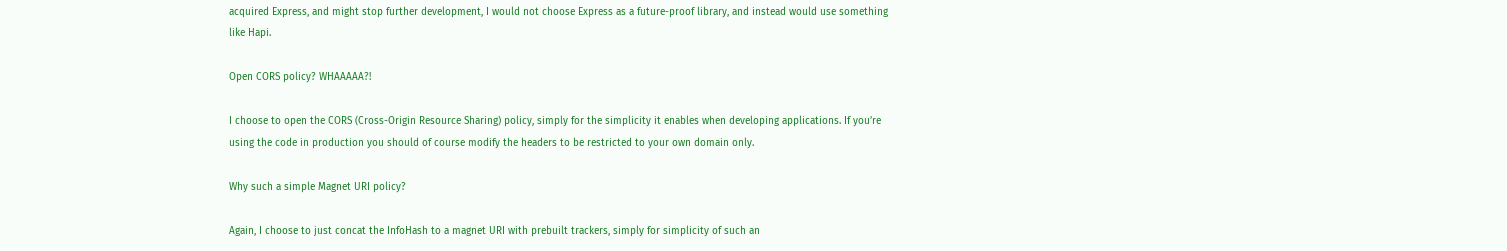acquired Express, and might stop further development, I would not choose Express as a future-proof library, and instead would use something like Hapi.

Open CORS policy? WHAAAAA?!

I choose to open the CORS (Cross-Origin Resource Sharing) policy, simply for the simplicity it enables when developing applications. If you’re using the code in production you should of course modify the headers to be restricted to your own domain only.

Why such a simple Magnet URI policy?

Again, I choose to just concat the InfoHash to a magnet URI with prebuilt trackers, simply for simplicity of such an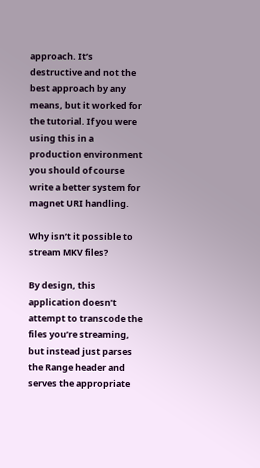approach. It’s destructive and not the best approach by any means, but it worked for the tutorial. If you were using this in a production environment you should of course write a better system for magnet URI handling.

Why isn’t it possible to stream MKV files?

By design, this application doesn’t attempt to transcode the files you’re streaming, but instead just parses the Range header and serves the appropriate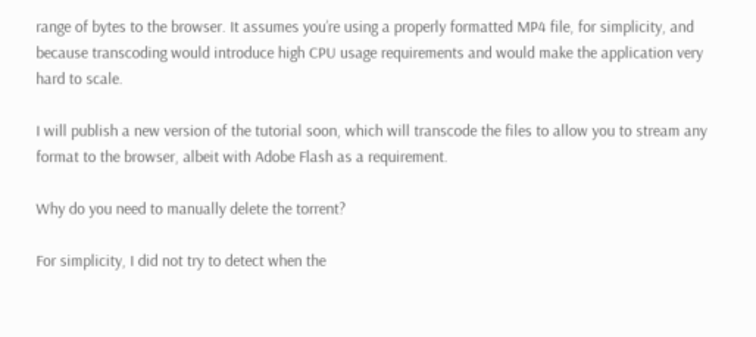range of bytes to the browser. It assumes you’re using a properly formatted MP4 file, for simplicity, and because transcoding would introduce high CPU usage requirements and would make the application very hard to scale.

I will publish a new version of the tutorial soon, which will transcode the files to allow you to stream any format to the browser, albeit with Adobe Flash as a requirement.

Why do you need to manually delete the torrent?

For simplicity, I did not try to detect when the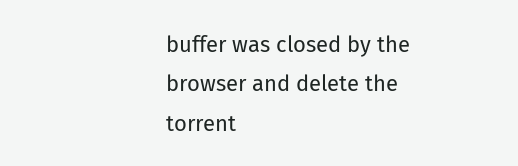buffer was closed by the browser and delete the torrent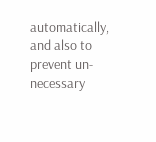automatically, and also to prevent un-necessary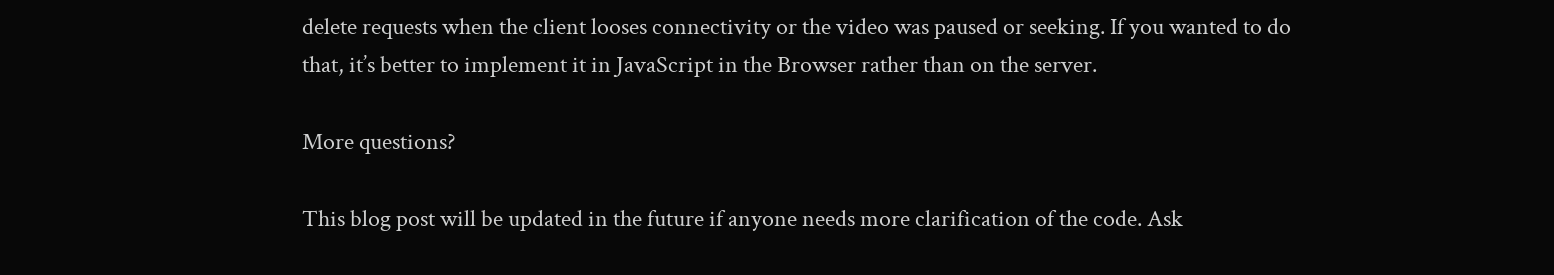delete requests when the client looses connectivity or the video was paused or seeking. If you wanted to do that, it’s better to implement it in JavaScript in the Browser rather than on the server.

More questions?

This blog post will be updated in the future if anyone needs more clarification of the code. Ask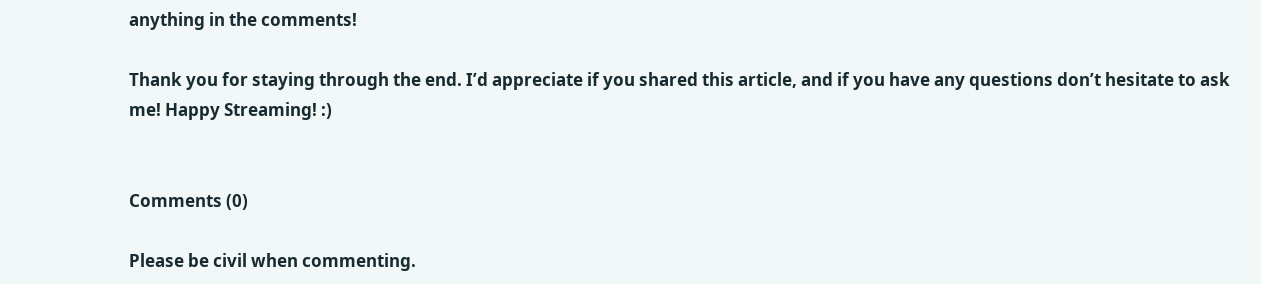anything in the comments!

Thank you for staying through the end. I’d appreciate if you shared this article, and if you have any questions don’t hesitate to ask me! Happy Streaming! :)


Comments (0)

Please be civil when commenting.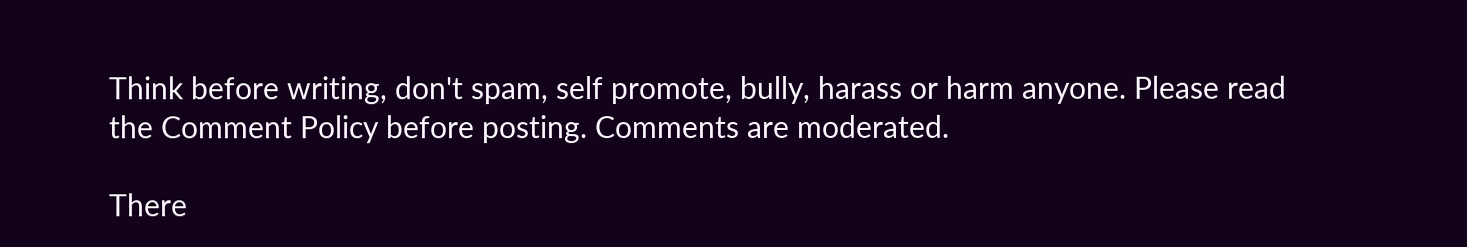Think before writing, don't spam, self promote, bully, harass or harm anyone. Please read the Comment Policy before posting. Comments are moderated.

There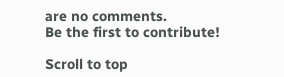are no comments.
Be the first to contribute!

Scroll to top